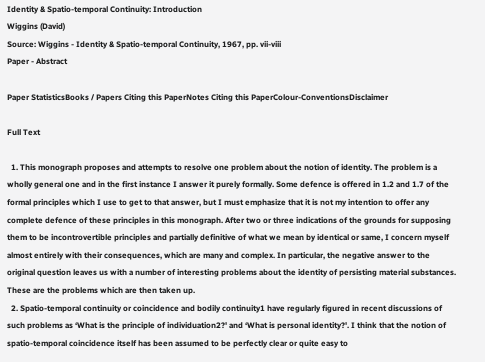Identity & Spatio-temporal Continuity: Introduction
Wiggins (David)
Source: Wiggins - Identity & Spatio-temporal Continuity, 1967, pp. vii-viii
Paper - Abstract

Paper StatisticsBooks / Papers Citing this PaperNotes Citing this PaperColour-ConventionsDisclaimer

Full Text

  1. This monograph proposes and attempts to resolve one problem about the notion of identity. The problem is a wholly general one and in the first instance I answer it purely formally. Some defence is offered in 1.2 and 1.7 of the formal principles which I use to get to that answer, but I must emphasize that it is not my intention to offer any complete defence of these principles in this monograph. After two or three indications of the grounds for supposing them to be incontrovertible principles and partially definitive of what we mean by identical or same, I concern myself almost entirely with their consequences, which are many and complex. In particular, the negative answer to the original question leaves us with a number of interesting problems about the identity of persisting material substances. These are the problems which are then taken up.
  2. Spatio-temporal continuity or coincidence and bodily continuity1 have regularly figured in recent discussions of such problems as ‘What is the principle of individuation2?' and ‘What is personal identity?'. I think that the notion of spatio-temporal coincidence itself has been assumed to be perfectly clear or quite easy to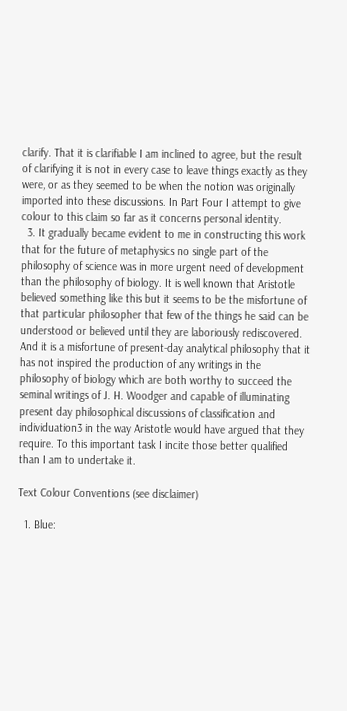clarify. That it is clarifiable I am inclined to agree, but the result of clarifying it is not in every case to leave things exactly as they were, or as they seemed to be when the notion was originally imported into these discussions. In Part Four I attempt to give colour to this claim so far as it concerns personal identity.
  3. It gradually became evident to me in constructing this work that for the future of metaphysics no single part of the philosophy of science was in more urgent need of development than the philosophy of biology. It is well known that Aristotle believed something like this but it seems to be the misfortune of that particular philosopher that few of the things he said can be understood or believed until they are laboriously rediscovered. And it is a misfortune of present-day analytical philosophy that it has not inspired the production of any writings in the philosophy of biology which are both worthy to succeed the seminal writings of J. H. Woodger and capable of illuminating present day philosophical discussions of classification and individuation3 in the way Aristotle would have argued that they require. To this important task I incite those better qualified than I am to undertake it.

Text Colour Conventions (see disclaimer)

  1. Blue: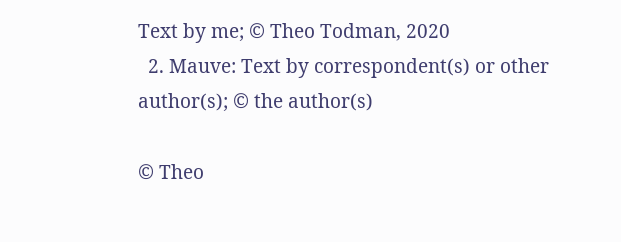Text by me; © Theo Todman, 2020
  2. Mauve: Text by correspondent(s) or other author(s); © the author(s)

© Theo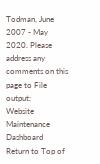Todman, June 2007 - May 2020. Please address any comments on this page to File output:
Website Maintenance Dashboard
Return to Top of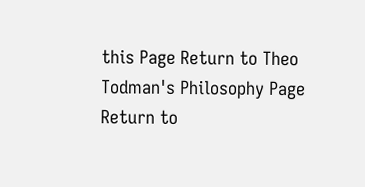this Page Return to Theo Todman's Philosophy Page Return to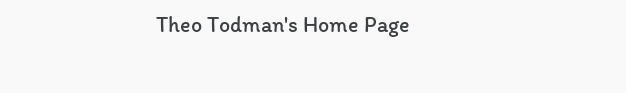Theo Todman's Home Page